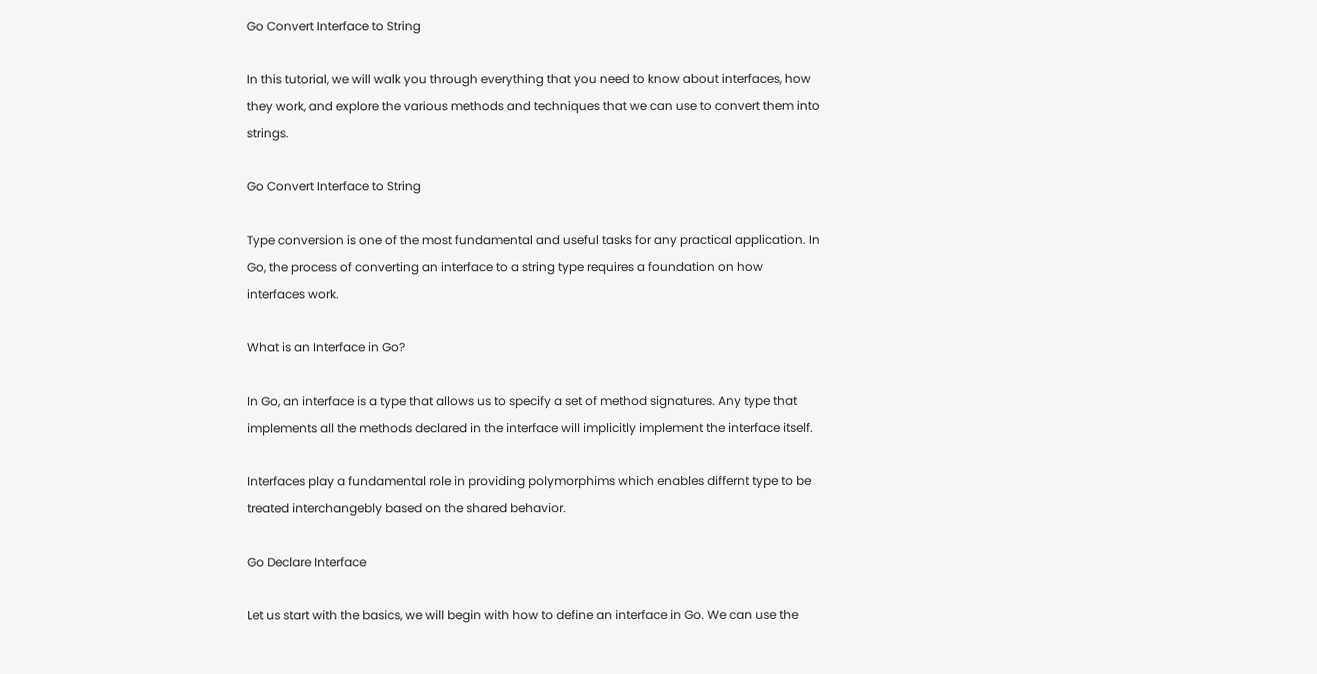Go Convert Interface to String

In this tutorial, we will walk you through everything that you need to know about interfaces, how they work, and explore the various methods and techniques that we can use to convert them into strings.

Go Convert Interface to String

Type conversion is one of the most fundamental and useful tasks for any practical application. In Go, the process of converting an interface to a string type requires a foundation on how interfaces work.

What is an Interface in Go?

In Go, an interface is a type that allows us to specify a set of method signatures. Any type that implements all the methods declared in the interface will implicitly implement the interface itself.

Interfaces play a fundamental role in providing polymorphims which enables differnt type to be treated interchangebly based on the shared behavior.

Go Declare Interface

Let us start with the basics, we will begin with how to define an interface in Go. We can use the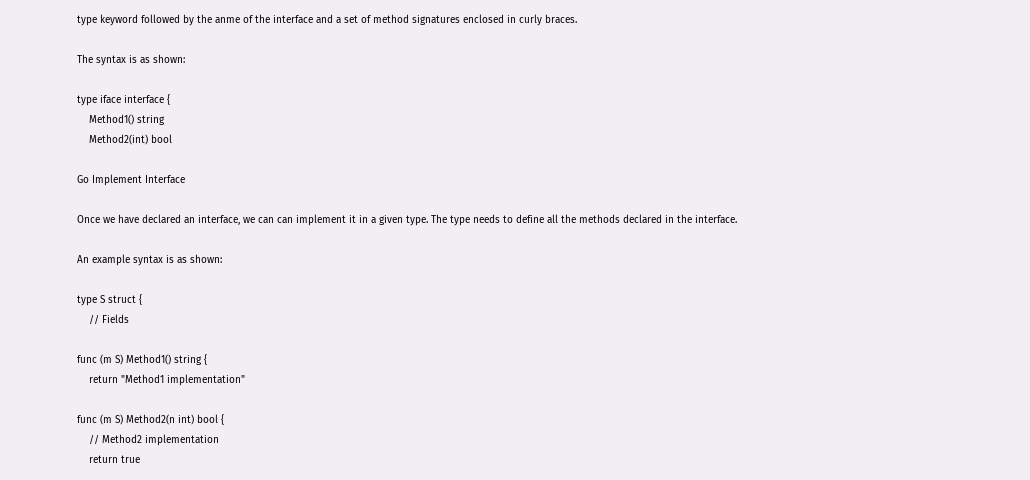type keyword followed by the anme of the interface and a set of method signatures enclosed in curly braces.

The syntax is as shown:

type iface interface {
    Method1() string
    Method2(int) bool

Go Implement Interface

Once we have declared an interface, we can can implement it in a given type. The type needs to define all the methods declared in the interface.

An example syntax is as shown:

type S struct {
    // Fields

func (m S) Method1() string {
    return "Method1 implementation"

func (m S) Method2(n int) bool {
    // Method2 implementation
    return true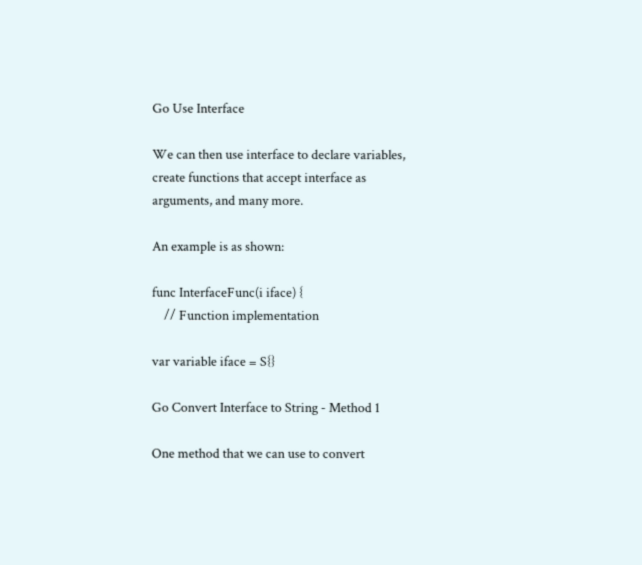Go Use Interface

We can then use interface to declare variables, create functions that accept interface as arguments, and many more.

An example is as shown:

func InterfaceFunc(i iface) {
    // Function implementation

var variable iface = S{}

Go Convert Interface to String - Method 1

One method that we can use to convert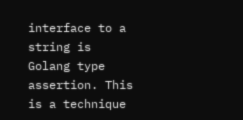interface to a string is Golang type assertion. This is a technique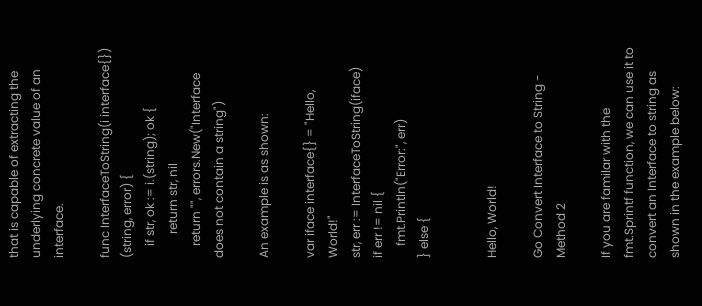that is capable of extracting the underlying concrete value of an interface.

func InterfaceToString(i interface{}) (string, error) {
    if str, ok := i.(string); ok {
        return str, nil
    return "", errors.New("Interface does not contain a string")

An example is as shown:

var iface interface{} = "Hello, World!"
str, err := InterfaceToString(iface)
if err != nil {
    fmt.Println("Error:", err)
} else {


Hello, World!

Go Convert Interface to String - Method 2

If you are familar with the fmt.Sprintf function, we can use it to convert an Interface to string as shown in the example below: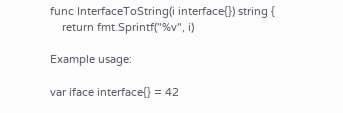func InterfaceToString(i interface{}) string {
    return fmt.Sprintf("%v", i)

Example usage:

var iface interface{} = 42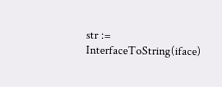str := InterfaceToString(iface)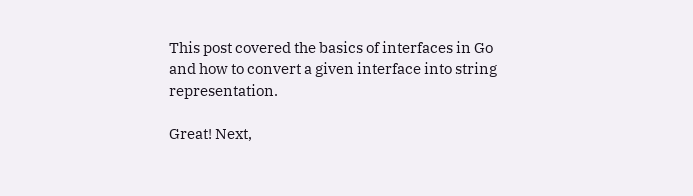This post covered the basics of interfaces in Go and how to convert a given interface into string representation.

Great! Next,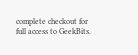complete checkout for full access to GeekBits.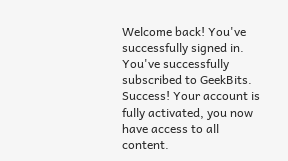Welcome back! You've successfully signed in.
You've successfully subscribed to GeekBits.
Success! Your account is fully activated, you now have access to all content.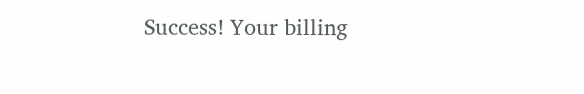Success! Your billing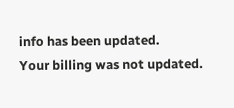info has been updated.
Your billing was not updated.